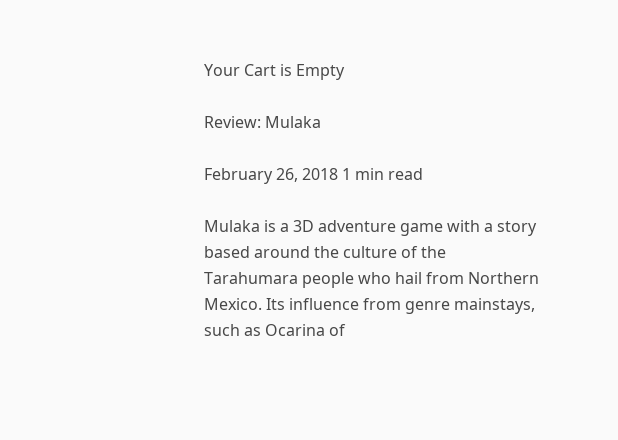Your Cart is Empty

Review: Mulaka

February 26, 2018 1 min read

Mulaka is a 3D adventure game with a story based around the culture of the Tarahumara people who hail from Northern Mexico. Its influence from genre mainstays, such as Ocarina of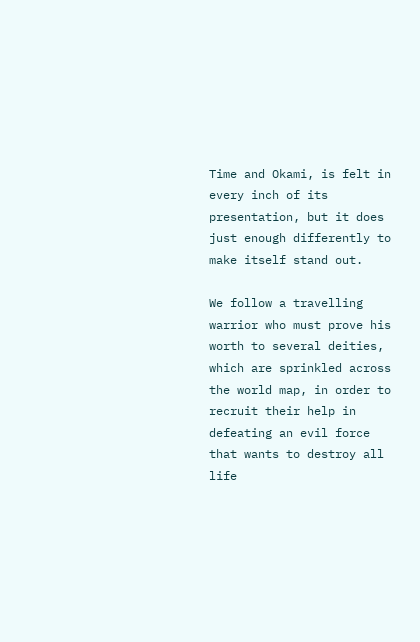Time and Okami, is felt in every inch of its presentation, but it does just enough differently to make itself stand out.

We follow a travelling warrior who must prove his worth to several deities, which are sprinkled across the world map, in order to recruit their help in defeating an evil force that wants to destroy all life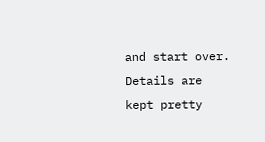and start over. Details are kept pretty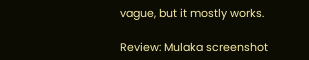vague, but it mostly works.

Review: Mulaka screenshot